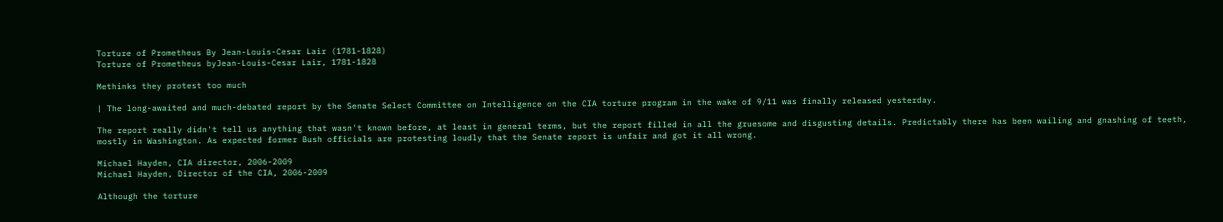Torture of Prometheus By Jean-Louis-Cesar Lair (1781-1828)
Torture of Prometheus byJean-Louis-Cesar Lair, 1781-1828

Methinks they protest too much

| The long-awaited and much-debated report by the Senate Select Committee on Intelligence on the CIA torture program in the wake of 9/11 was finally released yesterday.

The report really didn't tell us anything that wasn't known before, at least in general terms, but the report filled in all the gruesome and disgusting details. Predictably there has been wailing and gnashing of teeth, mostly in Washington. As expected former Bush officials are protesting loudly that the Senate report is unfair and got it all wrong.

Michael Hayden, CIA director, 2006-2009
Michael Hayden, Director of the CIA, 2006-2009

Although the torture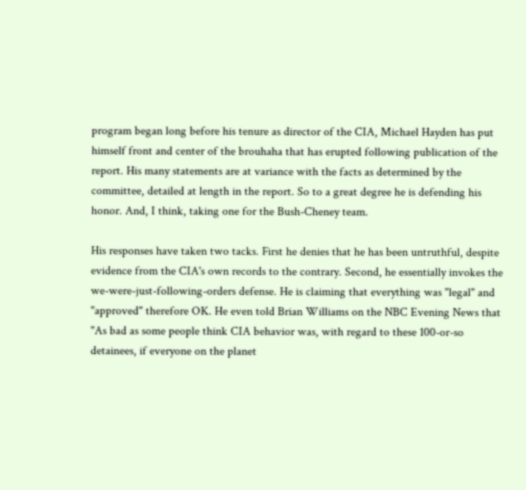program began long before his tenure as director of the CIA, Michael Hayden has put himself front and center of the brouhaha that has erupted following publication of the report. His many statements are at variance with the facts as determined by the committee, detailed at length in the report. So to a great degree he is defending his honor. And, I think, taking one for the Bush-Cheney team.

His responses have taken two tacks. First he denies that he has been untruthful, despite evidence from the CIA's own records to the contrary. Second, he essentially invokes the we-were-just-following-orders defense. He is claiming that everything was "legal" and "approved" therefore OK. He even told Brian Williams on the NBC Evening News that "As bad as some people think CIA behavior was, with regard to these 100-or-so detainees, if everyone on the planet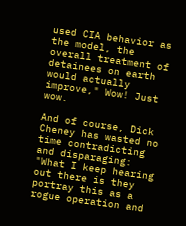used CIA behavior as the model, the overall treatment of detainees on earth would actually improve," Wow! Just wow.

And of course, Dick Cheney has wasted no time contradicting and disparaging: "What I keep hearing out there is they portray this as a rogue operation and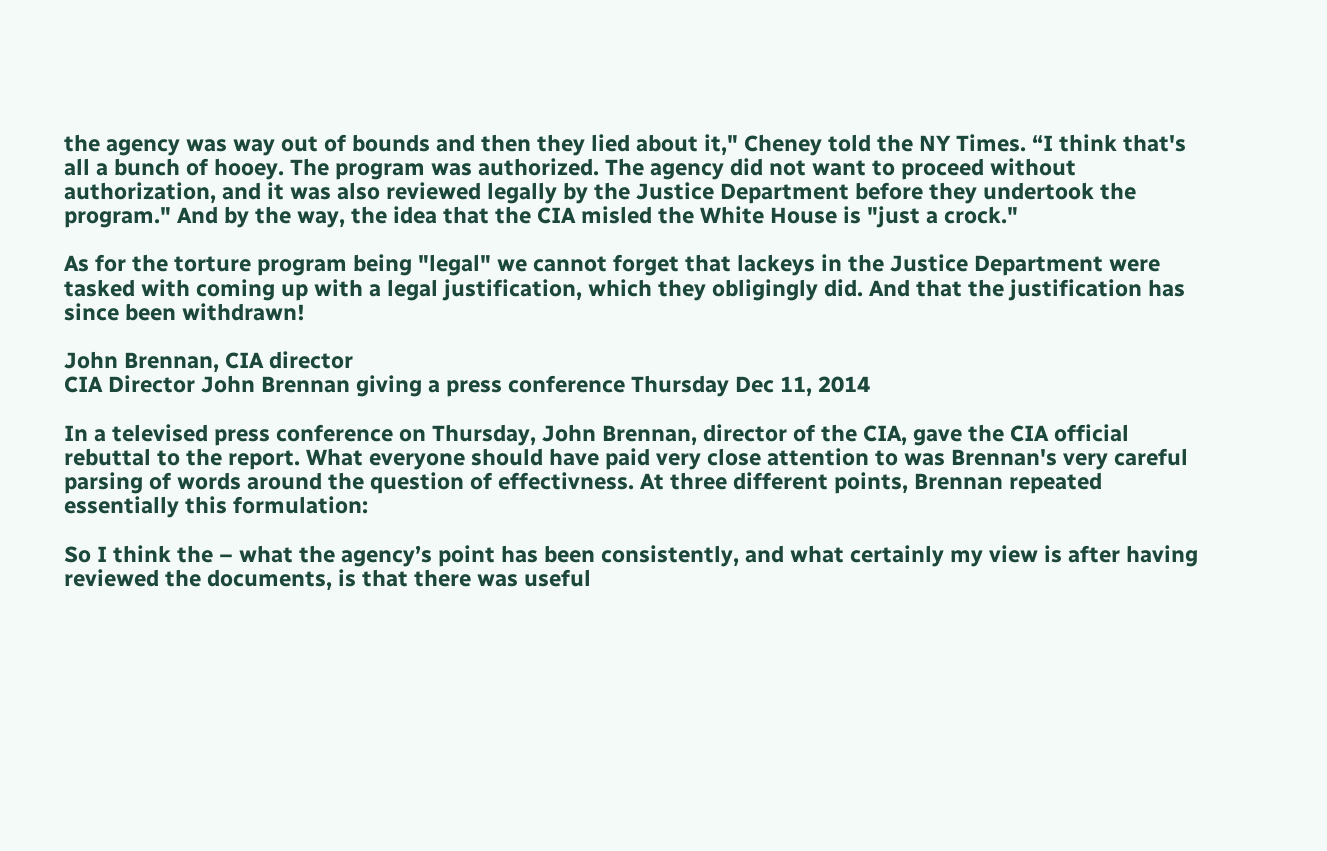the agency was way out of bounds and then they lied about it," Cheney told the NY Times. “I think that's all a bunch of hooey. The program was authorized. The agency did not want to proceed without authorization, and it was also reviewed legally by the Justice Department before they undertook the program." And by the way, the idea that the CIA misled the White House is "just a crock."

As for the torture program being "legal" we cannot forget that lackeys in the Justice Department were tasked with coming up with a legal justification, which they obligingly did. And that the justification has since been withdrawn!

John Brennan, CIA director
CIA Director John Brennan giving a press conference Thursday Dec 11, 2014

In a televised press conference on Thursday, John Brennan, director of the CIA, gave the CIA official rebuttal to the report. What everyone should have paid very close attention to was Brennan's very careful parsing of words around the question of effectivness. At three different points, Brennan repeated essentially this formulation:

So I think the – what the agency’s point has been consistently, and what certainly my view is after having reviewed the documents, is that there was useful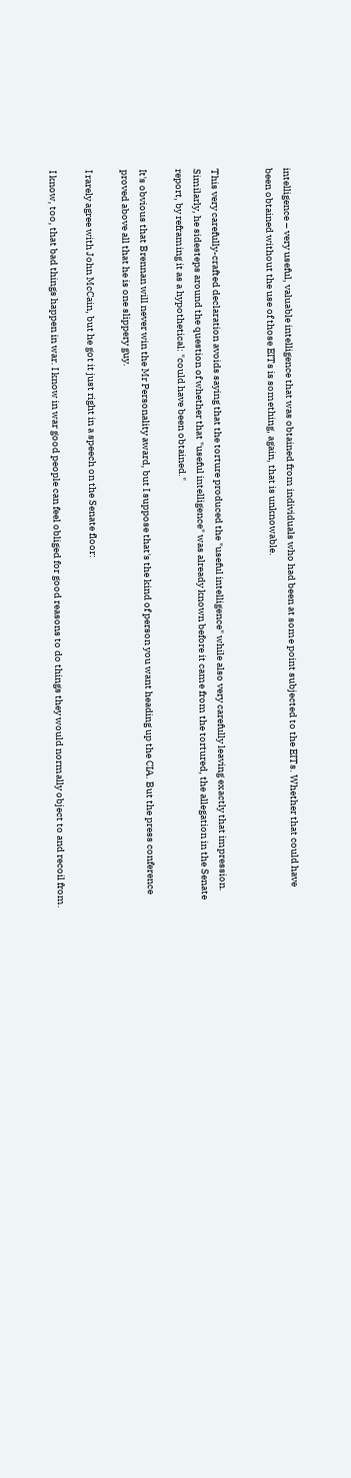intelligence – very useful, valuable intelligence that was obtained from individuals who had been at some point subjected to the EITs. Whether that could have been obtained without the use of those EITs is something, again, that is unknowable.


This very carefully-crafted declaration avoids saying that the torture produced the "useful intelligence" while also very carefully leaving exactly that impression. Similarly, he sidesteps around the question of whether that "useful intelligence" was already known before it came from the tortured, the allegation in the Senate report, by reframing it as a hypothetical: "could have been obtained."

It's obvious that Brennan will never win the Mr Personality award, but I suppose that's the kind of person you want heading up the CIA. But the press conference proved above all that he is one slippery guy.

I rarely agree with John McCain, but he got it just right in a speech on the Senate floor:

I know, too, that bad things happen in war. I know in war good people can feel obliged for good reasons to do things they would normally object to and recoil from.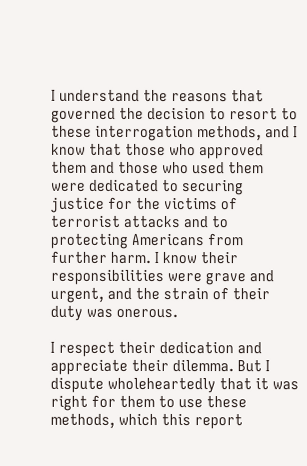I understand the reasons that governed the decision to resort to these interrogation methods, and I know that those who approved them and those who used them were dedicated to securing justice for the victims of terrorist attacks and to protecting Americans from further harm. I know their responsibilities were grave and urgent, and the strain of their duty was onerous.

I respect their dedication and appreciate their dilemma. But I dispute wholeheartedly that it was right for them to use these methods, which this report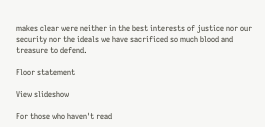makes clear were neither in the best interests of justice nor our security nor the ideals we have sacrificed so much blood and treasure to defend.

Floor statement

View slideshow

For those who haven't read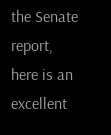the Senate report, here is an excellent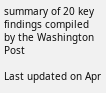summary of 20 key findings compiled by the Washington Post

Last updated on Apr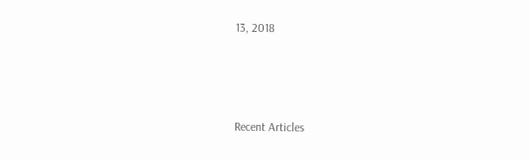13, 2018



Recent Articles